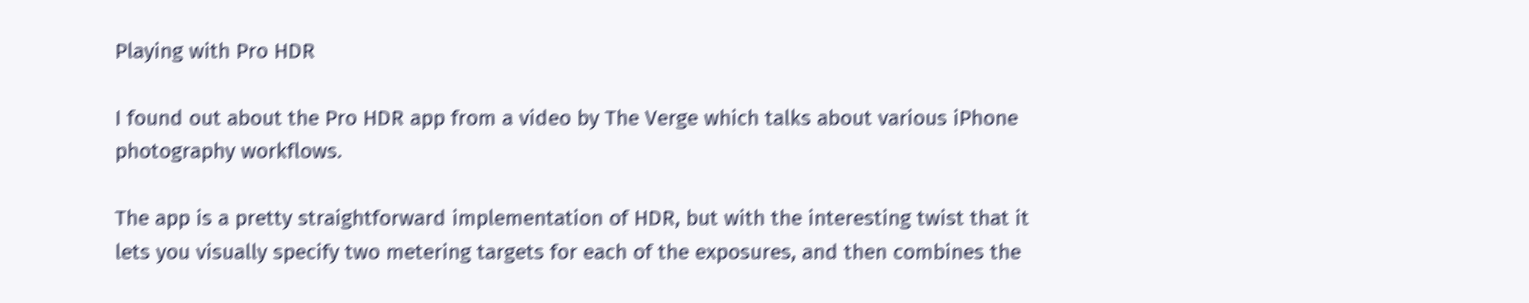Playing with Pro HDR

I found out about the Pro HDR app from a video by The Verge which talks about various iPhone photography workflows.

The app is a pretty straightforward implementation of HDR, but with the interesting twist that it lets you visually specify two metering targets for each of the exposures, and then combines the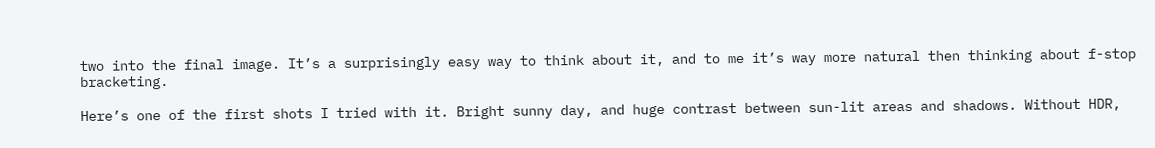two into the final image. It’s a surprisingly easy way to think about it, and to me it’s way more natural then thinking about f-stop bracketing.

Here’s one of the first shots I tried with it. Bright sunny day, and huge contrast between sun-lit areas and shadows. Without HDR,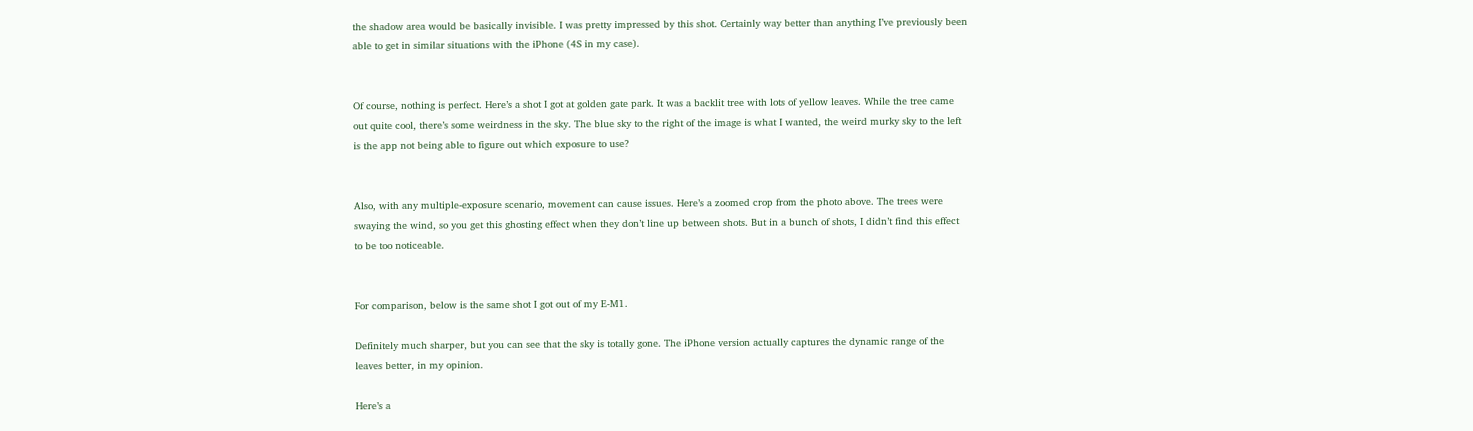the shadow area would be basically invisible. I was pretty impressed by this shot. Certainly way better than anything I’ve previously been able to get in similar situations with the iPhone (4S in my case).


Of course, nothing is perfect. Here’s a shot I got at golden gate park. It was a backlit tree with lots of yellow leaves. While the tree came out quite cool, there’s some weirdness in the sky. The blue sky to the right of the image is what I wanted, the weird murky sky to the left is the app not being able to figure out which exposure to use?


Also, with any multiple-exposure scenario, movement can cause issues. Here’s a zoomed crop from the photo above. The trees were swaying the wind, so you get this ghosting effect when they don’t line up between shots. But in a bunch of shots, I didn’t find this effect to be too noticeable.


For comparison, below is the same shot I got out of my E-M1.

Definitely much sharper, but you can see that the sky is totally gone. The iPhone version actually captures the dynamic range of the leaves better, in my opinion.

Here’s a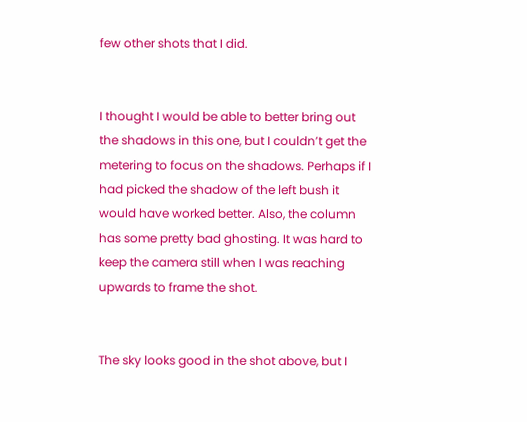few other shots that I did.


I thought I would be able to better bring out the shadows in this one, but I couldn’t get the metering to focus on the shadows. Perhaps if I had picked the shadow of the left bush it would have worked better. Also, the column has some pretty bad ghosting. It was hard to keep the camera still when I was reaching upwards to frame the shot.


The sky looks good in the shot above, but I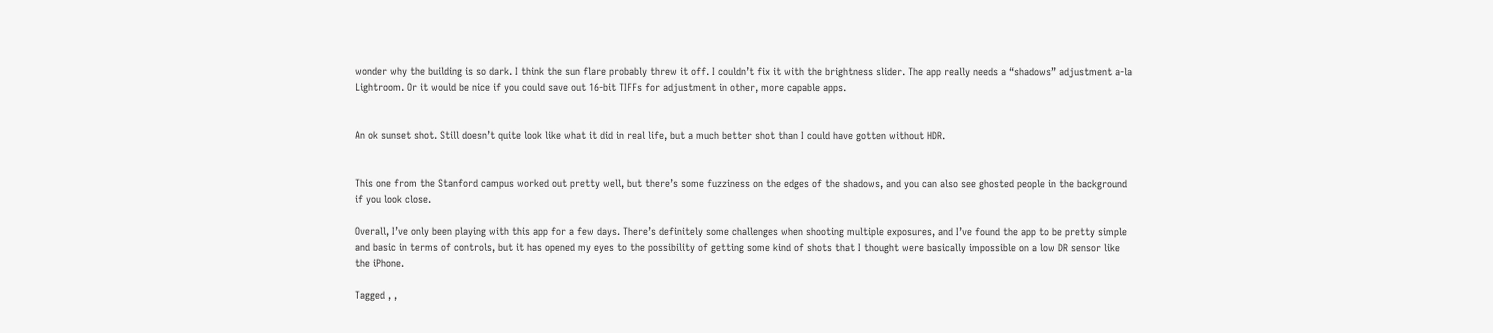wonder why the building is so dark. I think the sun flare probably threw it off. I couldn’t fix it with the brightness slider. The app really needs a “shadows” adjustment a-la Lightroom. Or it would be nice if you could save out 16-bit TIFFs for adjustment in other, more capable apps.


An ok sunset shot. Still doesn’t quite look like what it did in real life, but a much better shot than I could have gotten without HDR.


This one from the Stanford campus worked out pretty well, but there’s some fuzziness on the edges of the shadows, and you can also see ghosted people in the background if you look close.

Overall, I’ve only been playing with this app for a few days. There’s definitely some challenges when shooting multiple exposures, and I’ve found the app to be pretty simple and basic in terms of controls, but it has opened my eyes to the possibility of getting some kind of shots that I thought were basically impossible on a low DR sensor like the iPhone.

Tagged , ,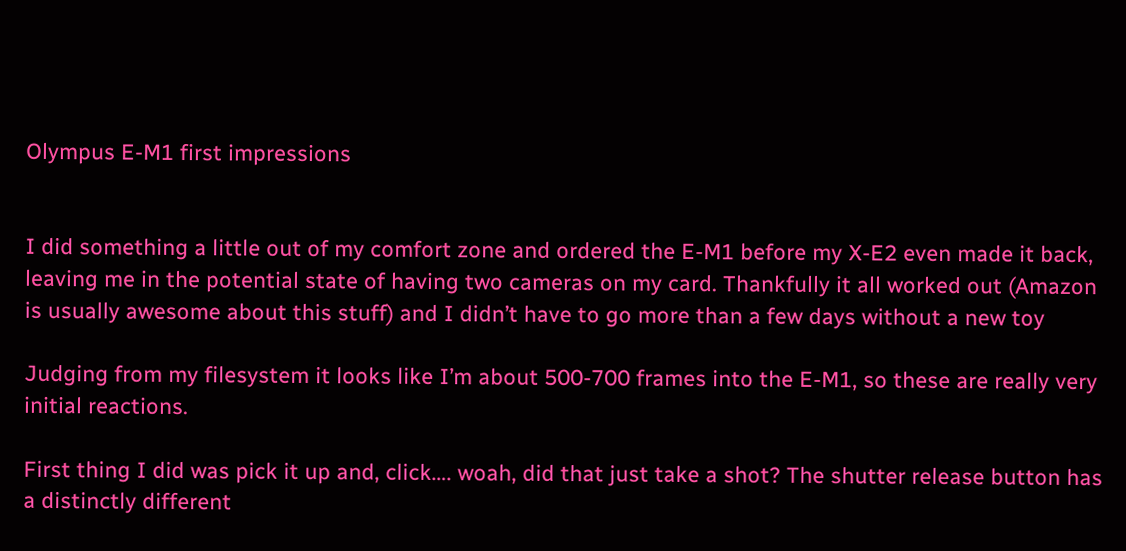Olympus E-M1 first impressions


I did something a little out of my comfort zone and ordered the E-M1 before my X-E2 even made it back, leaving me in the potential state of having two cameras on my card. Thankfully it all worked out (Amazon is usually awesome about this stuff) and I didn’t have to go more than a few days without a new toy

Judging from my filesystem it looks like I’m about 500-700 frames into the E-M1, so these are really very initial reactions.

First thing I did was pick it up and, click…. woah, did that just take a shot? The shutter release button has a distinctly different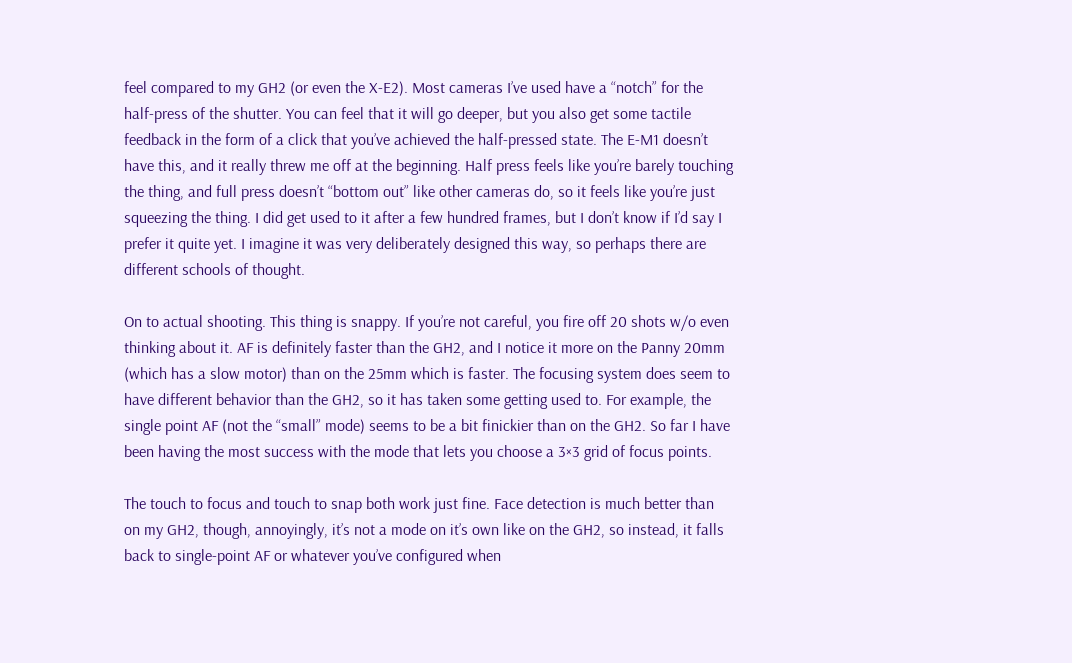feel compared to my GH2 (or even the X-E2). Most cameras I’ve used have a “notch” for the half-press of the shutter. You can feel that it will go deeper, but you also get some tactile feedback in the form of a click that you’ve achieved the half-pressed state. The E-M1 doesn’t have this, and it really threw me off at the beginning. Half press feels like you’re barely touching the thing, and full press doesn’t “bottom out” like other cameras do, so it feels like you’re just squeezing the thing. I did get used to it after a few hundred frames, but I don’t know if I’d say I prefer it quite yet. I imagine it was very deliberately designed this way, so perhaps there are different schools of thought.

On to actual shooting. This thing is snappy. If you’re not careful, you fire off 20 shots w/o even thinking about it. AF is definitely faster than the GH2, and I notice it more on the Panny 20mm (which has a slow motor) than on the 25mm which is faster. The focusing system does seem to have different behavior than the GH2, so it has taken some getting used to. For example, the single point AF (not the “small” mode) seems to be a bit finickier than on the GH2. So far I have been having the most success with the mode that lets you choose a 3×3 grid of focus points.

The touch to focus and touch to snap both work just fine. Face detection is much better than on my GH2, though, annoyingly, it’s not a mode on it’s own like on the GH2, so instead, it falls back to single-point AF or whatever you’ve configured when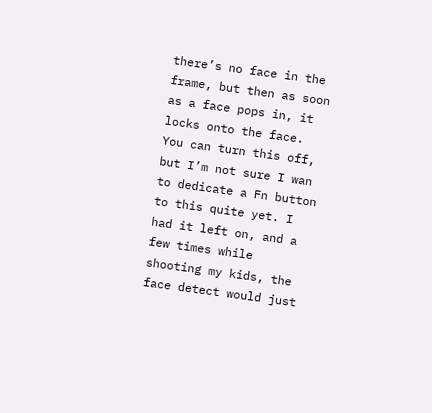there’s no face in the frame, but then as soon as a face pops in, it locks onto the face. You can turn this off, but I’m not sure I wan to dedicate a Fn button to this quite yet. I had it left on, and a few times while shooting my kids, the face detect would just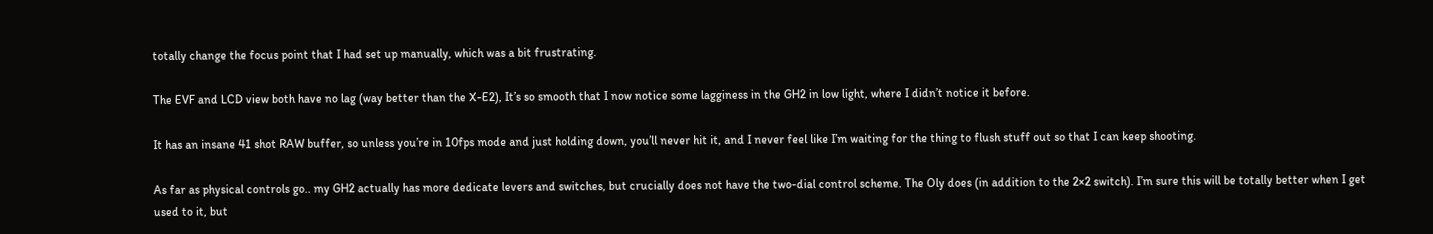totally change the focus point that I had set up manually, which was a bit frustrating.

The EVF and LCD view both have no lag (way better than the X-E2), It’s so smooth that I now notice some lagginess in the GH2 in low light, where I didn’t notice it before.

It has an insane 41 shot RAW buffer, so unless you’re in 10fps mode and just holding down, you’ll never hit it, and I never feel like I’m waiting for the thing to flush stuff out so that I can keep shooting.

As far as physical controls go.. my GH2 actually has more dedicate levers and switches, but crucially does not have the two-dial control scheme. The Oly does (in addition to the 2×2 switch). I’m sure this will be totally better when I get used to it, but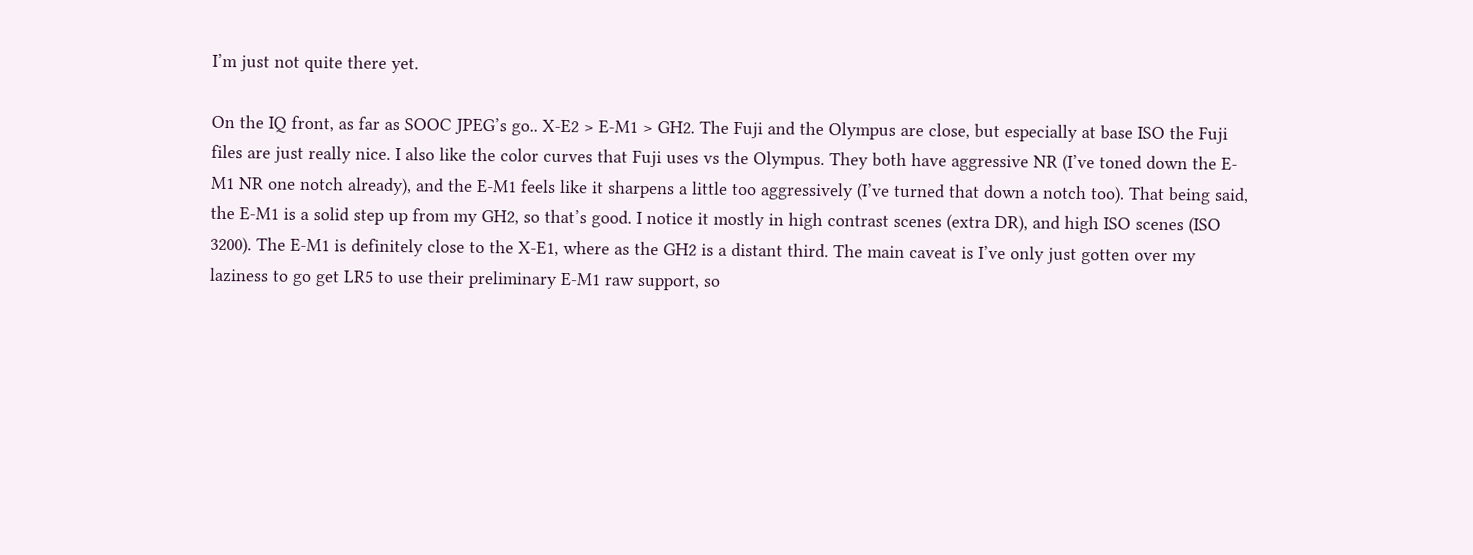I’m just not quite there yet.

On the IQ front, as far as SOOC JPEG’s go.. X-E2 > E-M1 > GH2. The Fuji and the Olympus are close, but especially at base ISO the Fuji files are just really nice. I also like the color curves that Fuji uses vs the Olympus. They both have aggressive NR (I’ve toned down the E-M1 NR one notch already), and the E-M1 feels like it sharpens a little too aggressively (I’ve turned that down a notch too). That being said, the E-M1 is a solid step up from my GH2, so that’s good. I notice it mostly in high contrast scenes (extra DR), and high ISO scenes (ISO 3200). The E-M1 is definitely close to the X-E1, where as the GH2 is a distant third. The main caveat is I’ve only just gotten over my laziness to go get LR5 to use their preliminary E-M1 raw support, so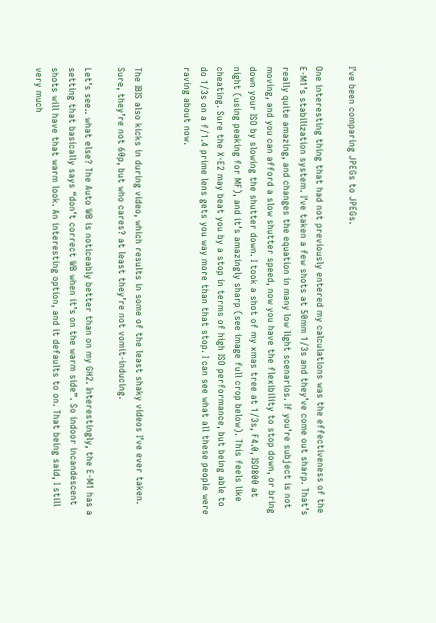I’ve been comparing JPEGs to JPEGs.

One interesting thing that had not previously entered my calculations was the effectiveness of the E-M1’s stabilization system. I’ve taken a few shots at 50mm 1/3s and they’ve come out sharp. That’s really quite amazing, and changes the equation in many low light scenarios. If you’re subject is not moving, and you can afford a slow shutter speed, now you have the flexibility to stop down, or bring down your ISO by slowing the shutter down. I took a shot of my xmas tree at 1/3s, F4.0, ISO800 at night (using peaking for MF), and it’s amazingly sharp (see image full crop below). This feels like cheating. Sure the X-E2 may beat you by a stop in terms of high ISO performance, but being able to do 1/3s on a f/1.4 prime lens gets you way more than that stop. I can see what all these people were raving about now.


The IBIS also kicks in during video, which results in some of the least shaky videos I’ve ever taken. Sure, they’re not 60p, but who cares? at least they’re not vomit-inducing.

Let’s see.. what else? The Auto WB is noticeably better than on my GH2. Interestingly, the E-M1 has a setting that basically says “don’t correct WB when it’s on the warm side”. So indoor incandescent shots will have that warm look. An interesting option, and it defaults to on. That being said, I still very much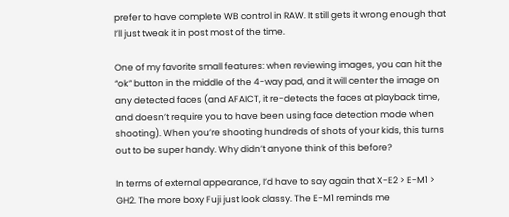prefer to have complete WB control in RAW. It still gets it wrong enough that I’ll just tweak it in post most of the time.

One of my favorite small features: when reviewing images, you can hit the “ok” button in the middle of the 4-way pad, and it will center the image on any detected faces (and AFAICT, it re-detects the faces at playback time, and doesn’t require you to have been using face detection mode when shooting). When you’re shooting hundreds of shots of your kids, this turns out to be super handy. Why didn’t anyone think of this before?

In terms of external appearance, I’d have to say again that X-E2 > E-M1 > GH2. The more boxy Fuji just look classy. The E-M1 reminds me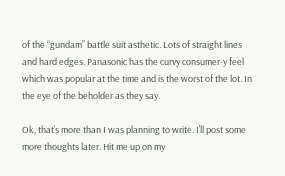of the “gundam” battle suit asthetic. Lots of straight lines and hard edges. Panasonic has the curvy consumer-y feel which was popular at the time and is the worst of the lot. In the eye of the beholder as they say.

Ok, that’s more than I was planning to write. I’ll post some more thoughts later. Hit me up on my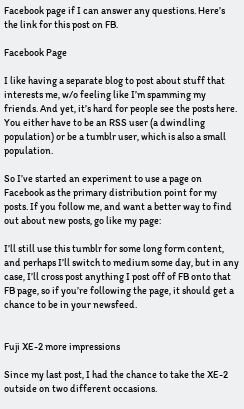Facebook page if I can answer any questions. Here’s the link for this post on FB.

Facebook Page

I like having a separate blog to post about stuff that interests me, w/o feeling like I’m spamming my friends. And yet, it’s hard for people see the posts here. You either have to be an RSS user (a dwindling population) or be a tumblr user, which is also a small population.

So I’ve started an experiment to use a page on Facebook as the primary distribution point for my posts. If you follow me, and want a better way to find out about new posts, go like my page:

I’ll still use this tumblr for some long form content, and perhaps I’ll switch to medium some day, but in any case, I’ll cross post anything I post off of FB onto that FB page, so if you’re following the page, it should get a chance to be in your newsfeed.


Fuji XE-2 more impressions

Since my last post, I had the chance to take the XE-2 outside on two different occasions.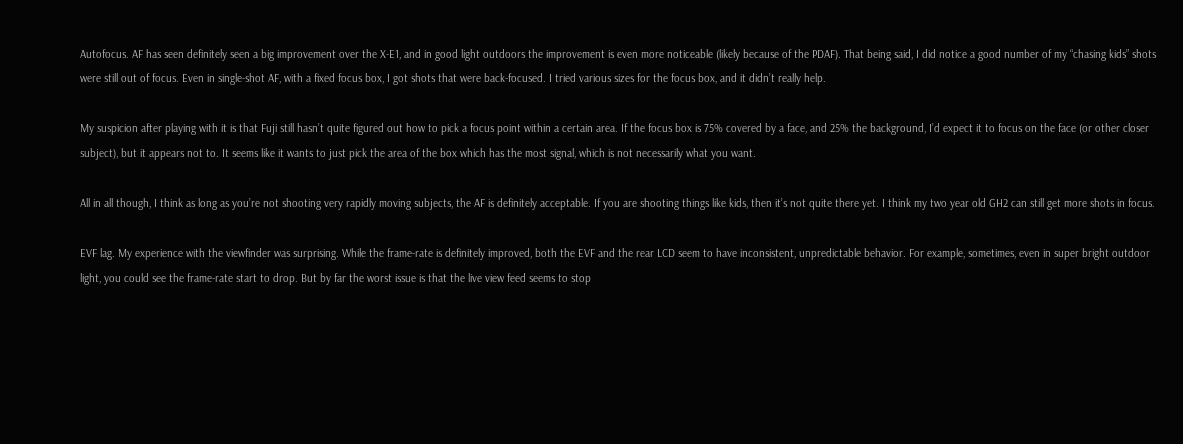Autofocus. AF has seen definitely seen a big improvement over the X-E1, and in good light outdoors the improvement is even more noticeable (likely because of the PDAF). That being said, I did notice a good number of my “chasing kids” shots were still out of focus. Even in single-shot AF, with a fixed focus box, I got shots that were back-focused. I tried various sizes for the focus box, and it didn’t really help.

My suspicion after playing with it is that Fuji still hasn’t quite figured out how to pick a focus point within a certain area. If the focus box is 75% covered by a face, and 25% the background, I’d expect it to focus on the face (or other closer subject), but it appears not to. It seems like it wants to just pick the area of the box which has the most signal, which is not necessarily what you want.

All in all though, I think as long as you’re not shooting very rapidly moving subjects, the AF is definitely acceptable. If you are shooting things like kids, then it’s not quite there yet. I think my two year old GH2 can still get more shots in focus.

EVF lag. My experience with the viewfinder was surprising. While the frame-rate is definitely improved, both the EVF and the rear LCD seem to have inconsistent, unpredictable behavior. For example, sometimes, even in super bright outdoor light, you could see the frame-rate start to drop. But by far the worst issue is that the live view feed seems to stop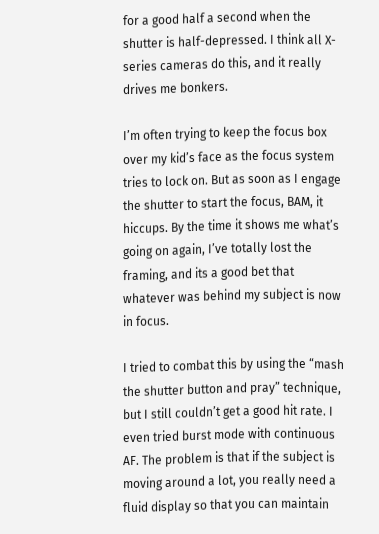for a good half a second when the shutter is half-depressed. I think all X-series cameras do this, and it really drives me bonkers.

I’m often trying to keep the focus box over my kid’s face as the focus system tries to lock on. But as soon as I engage the shutter to start the focus, BAM, it hiccups. By the time it shows me what’s going on again, I’ve totally lost the framing, and its a good bet that whatever was behind my subject is now in focus.

I tried to combat this by using the “mash the shutter button and pray” technique, but I still couldn’t get a good hit rate. I even tried burst mode with continuous AF. The problem is that if the subject is moving around a lot, you really need a fluid display so that you can maintain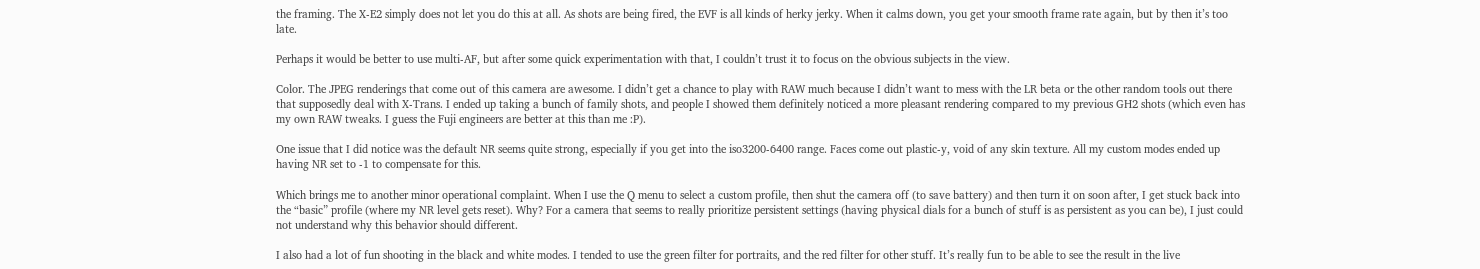the framing. The X-E2 simply does not let you do this at all. As shots are being fired, the EVF is all kinds of herky jerky. When it calms down, you get your smooth frame rate again, but by then it’s too late.

Perhaps it would be better to use multi-AF, but after some quick experimentation with that, I couldn’t trust it to focus on the obvious subjects in the view.

Color. The JPEG renderings that come out of this camera are awesome. I didn’t get a chance to play with RAW much because I didn’t want to mess with the LR beta or the other random tools out there that supposedly deal with X-Trans. I ended up taking a bunch of family shots, and people I showed them definitely noticed a more pleasant rendering compared to my previous GH2 shots (which even has my own RAW tweaks. I guess the Fuji engineers are better at this than me :P).

One issue that I did notice was the default NR seems quite strong, especially if you get into the iso3200-6400 range. Faces come out plastic-y, void of any skin texture. All my custom modes ended up having NR set to -1 to compensate for this.

Which brings me to another minor operational complaint. When I use the Q menu to select a custom profile, then shut the camera off (to save battery) and then turn it on soon after, I get stuck back into the “basic” profile (where my NR level gets reset). Why? For a camera that seems to really prioritize persistent settings (having physical dials for a bunch of stuff is as persistent as you can be), I just could not understand why this behavior should different.

I also had a lot of fun shooting in the black and white modes. I tended to use the green filter for portraits, and the red filter for other stuff. It’s really fun to be able to see the result in the live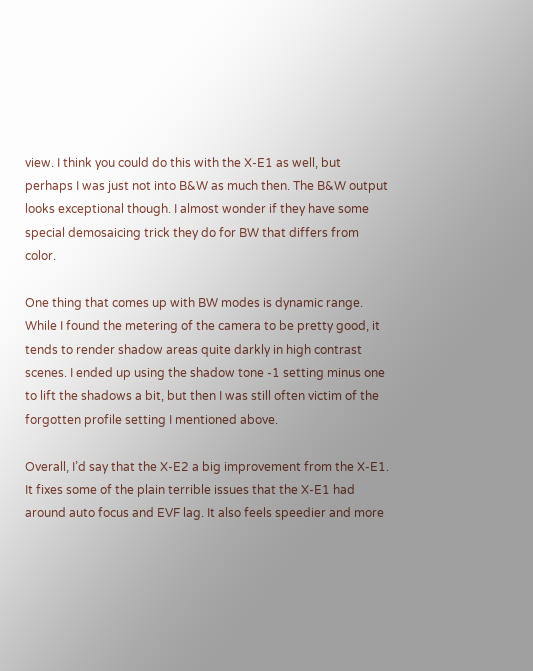view. I think you could do this with the X-E1 as well, but perhaps I was just not into B&W as much then. The B&W output looks exceptional though. I almost wonder if they have some special demosaicing trick they do for BW that differs from color.

One thing that comes up with BW modes is dynamic range. While I found the metering of the camera to be pretty good, it tends to render shadow areas quite darkly in high contrast scenes. I ended up using the shadow tone -1 setting minus one to lift the shadows a bit, but then I was still often victim of the forgotten profile setting I mentioned above.

Overall, I’d say that the X-E2 a big improvement from the X-E1. It fixes some of the plain terrible issues that the X-E1 had around auto focus and EVF lag. It also feels speedier and more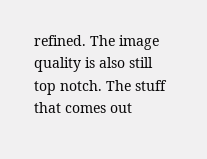refined. The image quality is also still top notch. The stuff that comes out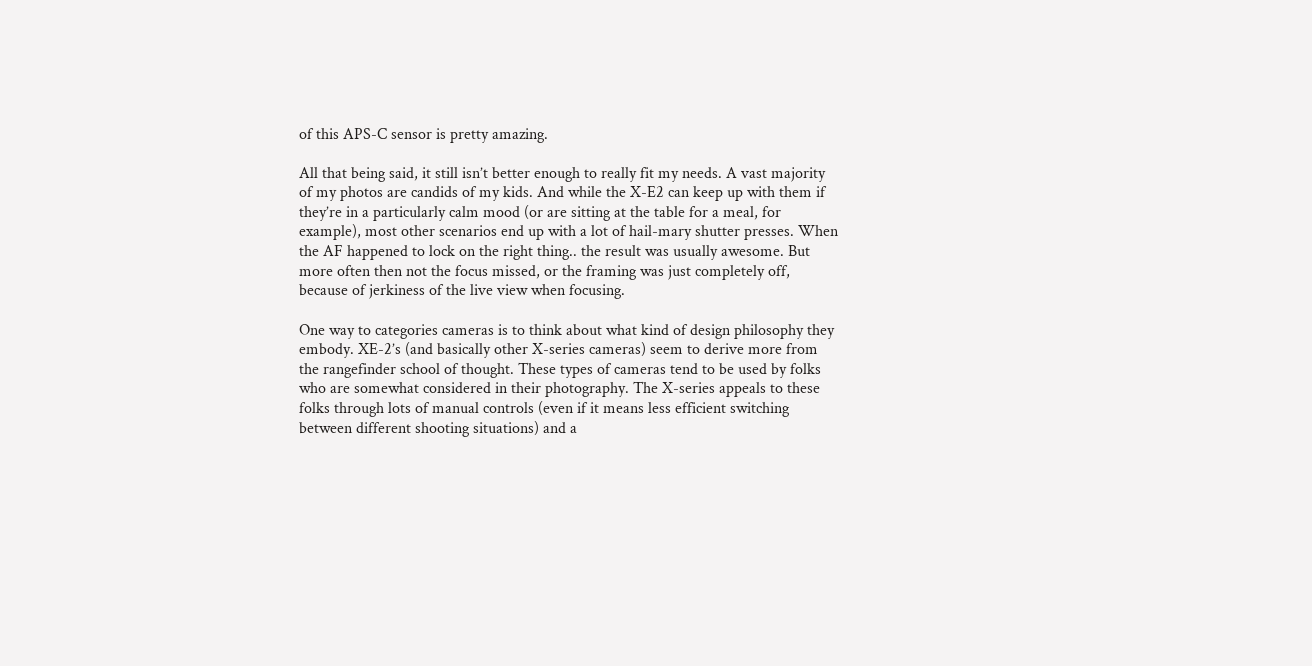of this APS-C sensor is pretty amazing.

All that being said, it still isn’t better enough to really fit my needs. A vast majority of my photos are candids of my kids. And while the X-E2 can keep up with them if they’re in a particularly calm mood (or are sitting at the table for a meal, for example), most other scenarios end up with a lot of hail-mary shutter presses. When the AF happened to lock on the right thing.. the result was usually awesome. But more often then not the focus missed, or the framing was just completely off, because of jerkiness of the live view when focusing.

One way to categories cameras is to think about what kind of design philosophy they embody. XE-2’s (and basically other X-series cameras) seem to derive more from the rangefinder school of thought. These types of cameras tend to be used by folks who are somewhat considered in their photography. The X-series appeals to these folks through lots of manual controls (even if it means less efficient switching between different shooting situations) and a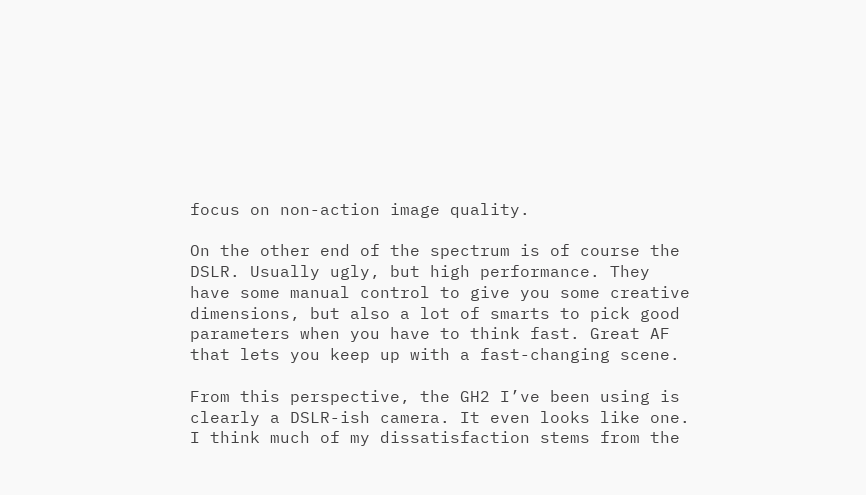focus on non-action image quality.

On the other end of the spectrum is of course the DSLR. Usually ugly, but high performance. They have some manual control to give you some creative dimensions, but also a lot of smarts to pick good parameters when you have to think fast. Great AF that lets you keep up with a fast-changing scene.

From this perspective, the GH2 I’ve been using is clearly a DSLR-ish camera. It even looks like one. I think much of my dissatisfaction stems from the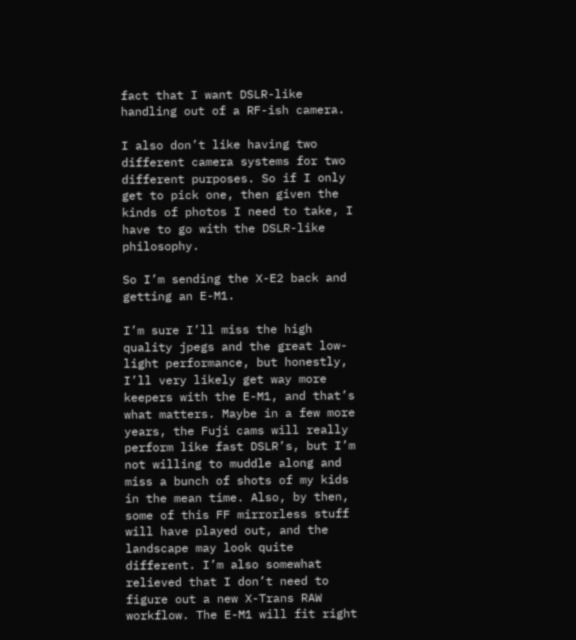fact that I want DSLR-like handling out of a RF-ish camera.

I also don’t like having two different camera systems for two different purposes. So if I only get to pick one, then given the kinds of photos I need to take, I have to go with the DSLR-like philosophy.

So I’m sending the X-E2 back and getting an E-M1.

I’m sure I’ll miss the high quality jpegs and the great low-light performance, but honestly, I’ll very likely get way more keepers with the E-M1, and that’s what matters. Maybe in a few more years, the Fuji cams will really perform like fast DSLR’s, but I’m not willing to muddle along and miss a bunch of shots of my kids in the mean time. Also, by then, some of this FF mirrorless stuff will have played out, and the landscape may look quite different. I’m also somewhat relieved that I don’t need to figure out a new X-Trans RAW workflow. The E-M1 will fit right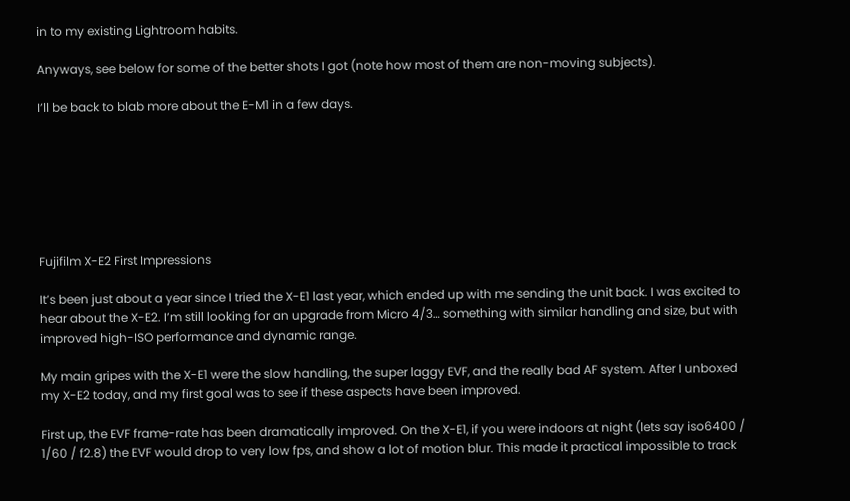in to my existing Lightroom habits.

Anyways, see below for some of the better shots I got (note how most of them are non-moving subjects).

I’ll be back to blab more about the E-M1 in a few days.







Fujifilm X-E2 First Impressions

It’s been just about a year since I tried the X-E1 last year, which ended up with me sending the unit back. I was excited to hear about the X-E2. I’m still looking for an upgrade from Micro 4/3… something with similar handling and size, but with improved high-ISO performance and dynamic range.

My main gripes with the X-E1 were the slow handling, the super laggy EVF, and the really bad AF system. After I unboxed my X-E2 today, and my first goal was to see if these aspects have been improved.

First up, the EVF frame-rate has been dramatically improved. On the X-E1, if you were indoors at night (lets say iso6400 / 1/60 / f2.8) the EVF would drop to very low fps, and show a lot of motion blur. This made it practical impossible to track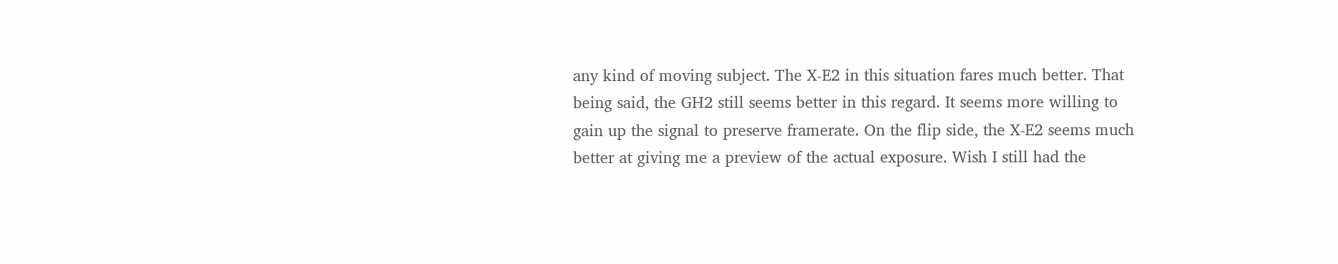any kind of moving subject. The X-E2 in this situation fares much better. That being said, the GH2 still seems better in this regard. It seems more willing to gain up the signal to preserve framerate. On the flip side, the X-E2 seems much better at giving me a preview of the actual exposure. Wish I still had the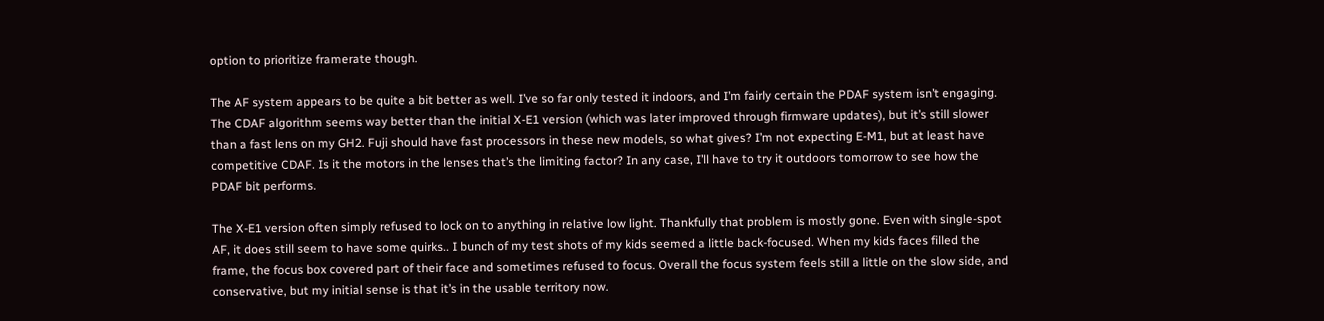option to prioritize framerate though.

The AF system appears to be quite a bit better as well. I’ve so far only tested it indoors, and I’m fairly certain the PDAF system isn’t engaging. The CDAF algorithm seems way better than the initial X-E1 version (which was later improved through firmware updates), but it’s still slower than a fast lens on my GH2. Fuji should have fast processors in these new models, so what gives? I’m not expecting E-M1, but at least have competitive CDAF. Is it the motors in the lenses that’s the limiting factor? In any case, I’ll have to try it outdoors tomorrow to see how the PDAF bit performs.

The X-E1 version often simply refused to lock on to anything in relative low light. Thankfully that problem is mostly gone. Even with single-spot AF, it does still seem to have some quirks.. I bunch of my test shots of my kids seemed a little back-focused. When my kids faces filled the frame, the focus box covered part of their face and sometimes refused to focus. Overall the focus system feels still a little on the slow side, and conservative, but my initial sense is that it’s in the usable territory now.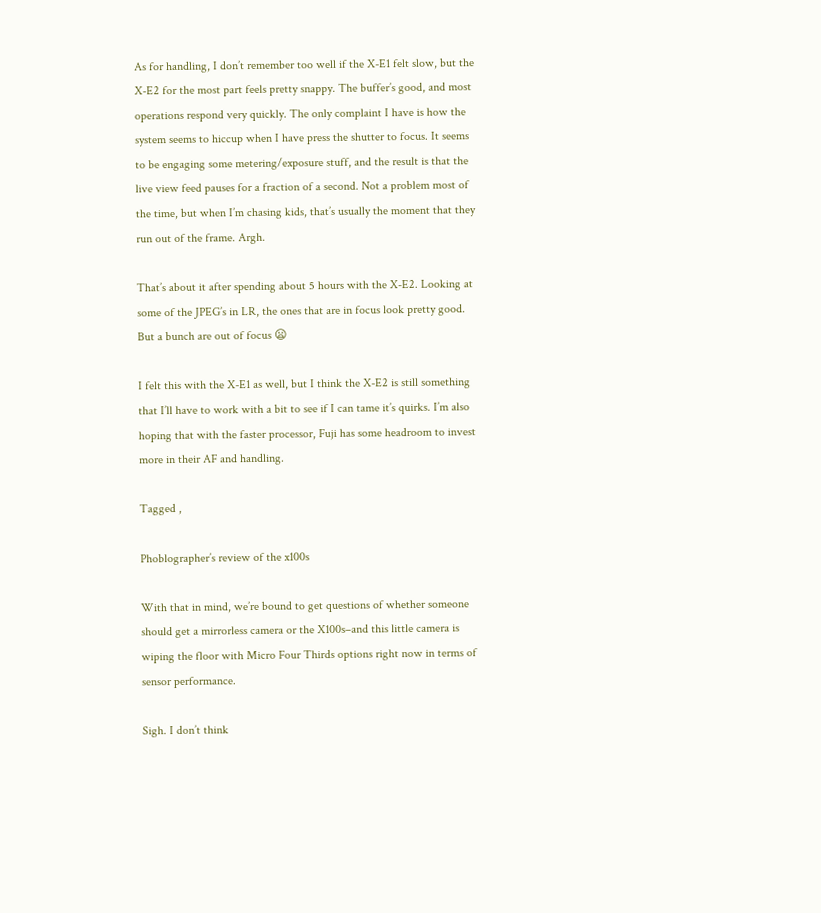As for handling, I don’t remember too well if the X-E1 felt slow, but the X-E2 for the most part feels pretty snappy. The buffer’s good, and most operations respond very quickly. The only complaint I have is how the system seems to hiccup when I have press the shutter to focus. It seems to be engaging some metering/exposure stuff, and the result is that the live view feed pauses for a fraction of a second. Not a problem most of the time, but when I’m chasing kids, that’s usually the moment that they run out of the frame. Argh.

That’s about it after spending about 5 hours with the X-E2. Looking at some of the JPEG’s in LR, the ones that are in focus look pretty good. But a bunch are out of focus 😦

I felt this with the X-E1 as well, but I think the X-E2 is still something that I’ll have to work with a bit to see if I can tame it’s quirks. I’m also hoping that with the faster processor, Fuji has some headroom to invest more in their AF and handling.

Tagged ,

Phoblographer’s review of the x100s

With that in mind, we’re bound to get questions of whether someone should get a mirrorless camera or the X100s–and this little camera is wiping the floor with Micro Four Thirds options right now in terms of sensor performance.

Sigh. I don’t think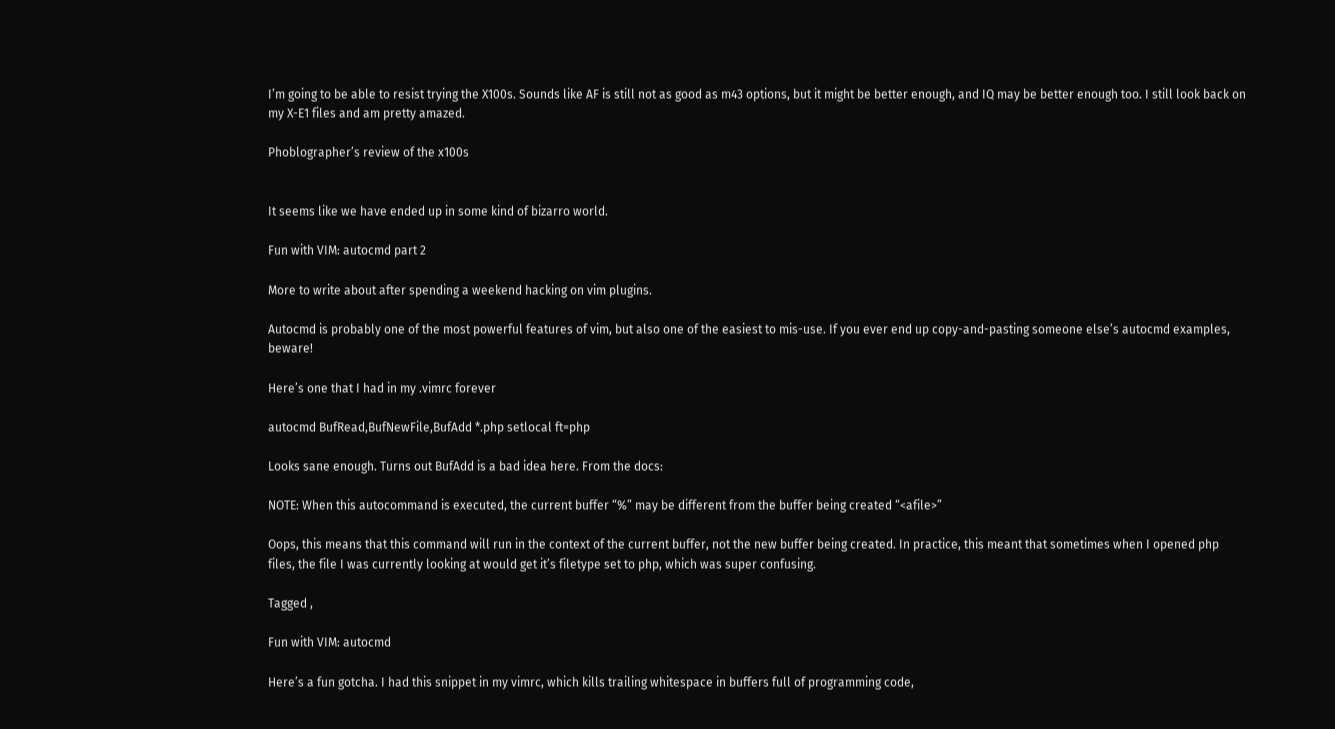I’m going to be able to resist trying the X100s. Sounds like AF is still not as good as m43 options, but it might be better enough, and IQ may be better enough too. I still look back on my X-E1 files and am pretty amazed.

Phoblographer’s review of the x100s


It seems like we have ended up in some kind of bizarro world.

Fun with VIM: autocmd part 2

More to write about after spending a weekend hacking on vim plugins.

Autocmd is probably one of the most powerful features of vim, but also one of the easiest to mis-use. If you ever end up copy-and-pasting someone else’s autocmd examples, beware!

Here’s one that I had in my .vimrc forever

autocmd BufRead,BufNewFile,BufAdd *.php setlocal ft=php

Looks sane enough. Turns out BufAdd is a bad idea here. From the docs:

NOTE: When this autocommand is executed, the current buffer “%” may be different from the buffer being created “<afile>”

Oops, this means that this command will run in the context of the current buffer, not the new buffer being created. In practice, this meant that sometimes when I opened php files, the file I was currently looking at would get it’s filetype set to php, which was super confusing.

Tagged ,

Fun with VIM: autocmd

Here’s a fun gotcha. I had this snippet in my vimrc, which kills trailing whitespace in buffers full of programming code,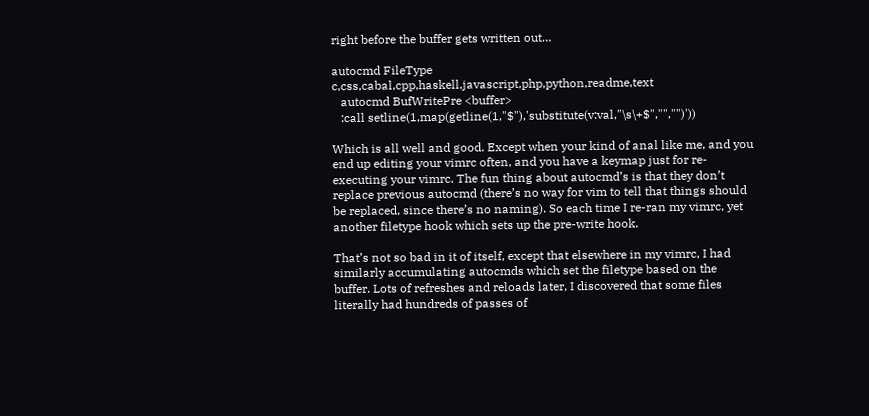right before the buffer gets written out…

autocmd FileType c,css,cabal,cpp,haskell,javascript,php,python,readme,text
   autocmd BufWritePre <buffer>
   :call setline(1,map(getline(1,"$"),'substitute(v:val,"\s\+$","","")'))

Which is all well and good. Except when your kind of anal like me, and you end up editing your vimrc often, and you have a keymap just for re-executing your vimrc. The fun thing about autocmd’s is that they don’t replace previous autocmd (there’s no way for vim to tell that things should be replaced, since there’s no naming). So each time I re-ran my vimrc, yet another filetype hook which sets up the pre-write hook.

That’s not so bad in it of itself, except that elsewhere in my vimrc, I had similarly accumulating autocmds which set the filetype based on the buffer. Lots of refreshes and reloads later, I discovered that some files literally had hundreds of passes of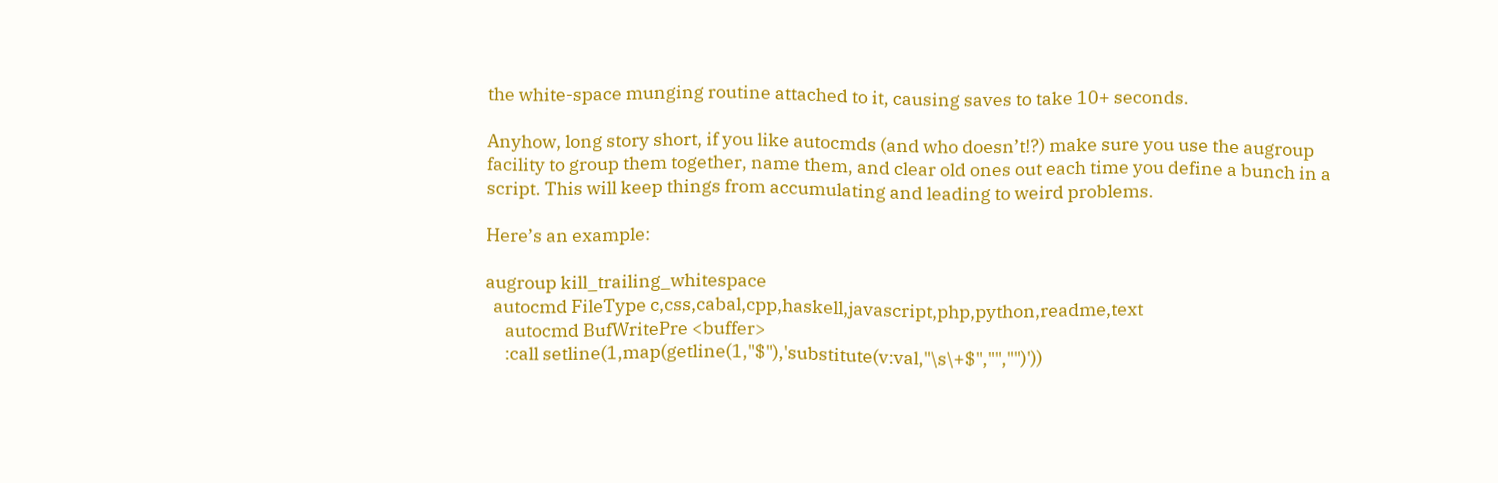the white-space munging routine attached to it, causing saves to take 10+ seconds.

Anyhow, long story short, if you like autocmds (and who doesn’t!?) make sure you use the augroup facility to group them together, name them, and clear old ones out each time you define a bunch in a script. This will keep things from accumulating and leading to weird problems.

Here’s an example:

augroup kill_trailing_whitespace
  autocmd FileType c,css,cabal,cpp,haskell,javascript,php,python,readme,text
     autocmd BufWritePre <buffer>
     :call setline(1,map(getline(1,"$"),'substitute(v:val,"\s\+$","","")'))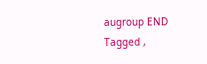augroup END
Tagged ,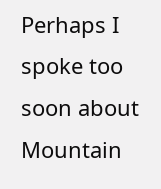Perhaps I spoke too soon about Mountain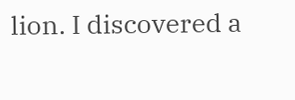lion. I discovered a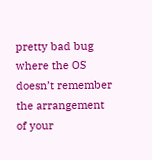pretty bad bug where the OS doesn’t remember the arrangement of your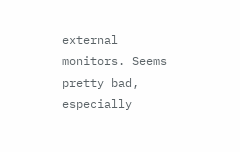external monitors. Seems pretty bad, especially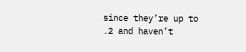since they’re up to .2 and haven’t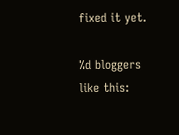fixed it yet.

%d bloggers like this: